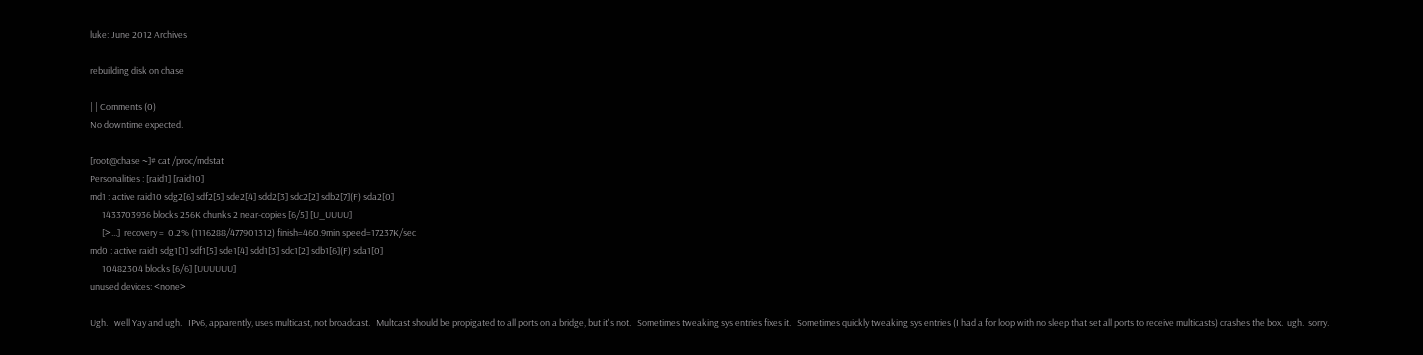luke: June 2012 Archives

rebuilding disk on chase

| | Comments (0)
No downtime expected.

[root@chase ~]# cat /proc/mdstat
Personalities : [raid1] [raid10]
md1 : active raid10 sdg2[6] sdf2[5] sde2[4] sdd2[3] sdc2[2] sdb2[7](F) sda2[0]
      1433703936 blocks 256K chunks 2 near-copies [6/5] [U_UUUU]
      [>...]  recovery =  0.2% (1116288/477901312) finish=460.9min speed=17237K/sec
md0 : active raid1 sdg1[1] sdf1[5] sde1[4] sdd1[3] sdc1[2] sdb1[6](F) sda1[0]
      10482304 blocks [6/6] [UUUUUU]
unused devices: <none>

Ugh.   well Yay and ugh.   IPv6, apparently, uses multicast, not broadcast.   Multcast should be propigated to all ports on a bridge, but it's not.   Sometimes tweaking sys entries fixes it.   Sometimes quickly tweaking sys entries (I had a for loop with no sleep that set all ports to receive multicasts) crashes the box.  ugh.  sorry.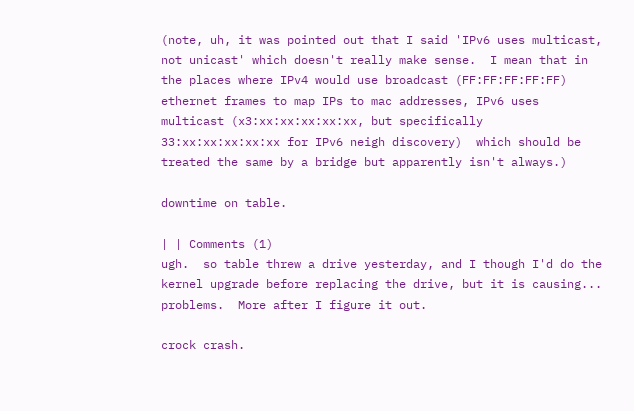(note, uh, it was pointed out that I said 'IPv6 uses multicast, not unicast' which doesn't really make sense.  I mean that in the places where IPv4 would use broadcast (FF:FF:FF:FF:FF) ethernet frames to map IPs to mac addresses, IPv6 uses multicast (x3:xx:xx:xx:xx:xx, but specifically 33:xx:xx:xx:xx:xx for IPv6 neigh discovery)  which should be treated the same by a bridge but apparently isn't always.)

downtime on table.

| | Comments (1)
ugh.  so table threw a drive yesterday, and I though I'd do the kernel upgrade before replacing the drive, but it is causing... problems.  More after I figure it out.

crock crash.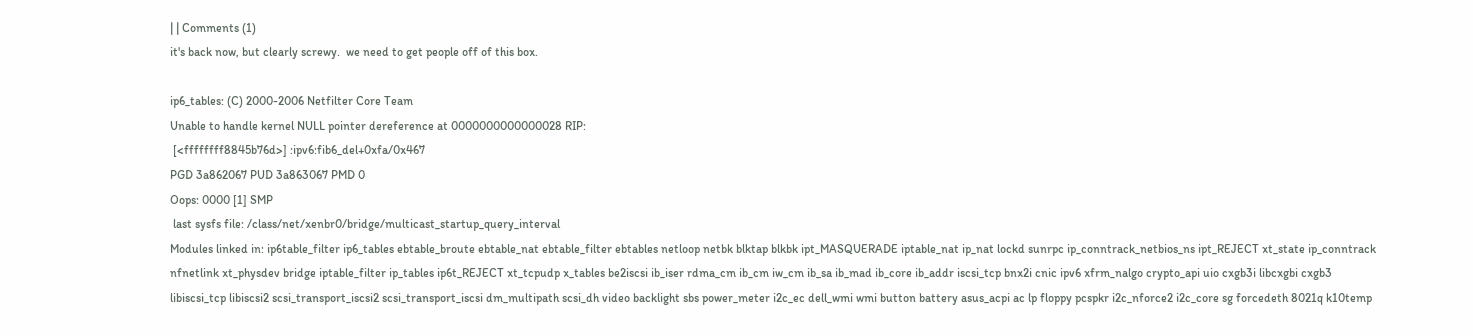| | Comments (1)
it's back now, but clearly screwy.  we need to get people off of this box.

ip6_tables: (C) 2000-2006 Netfilter Core Team
Unable to handle kernel NULL pointer dereference at 0000000000000028 RIP:
 [<ffffffff8845b76d>] :ipv6:fib6_del+0xfa/0x467
PGD 3a862067 PUD 3a863067 PMD 0
Oops: 0000 [1] SMP
 last sysfs file: /class/net/xenbr0/bridge/multicast_startup_query_interval
Modules linked in: ip6table_filter ip6_tables ebtable_broute ebtable_nat ebtable_filter ebtables netloop netbk blktap blkbk ipt_MASQUERADE iptable_nat ip_nat lockd sunrpc ip_conntrack_netbios_ns ipt_REJECT xt_state ip_conntrack nfnetlink xt_physdev bridge iptable_filter ip_tables ip6t_REJECT xt_tcpudp x_tables be2iscsi ib_iser rdma_cm ib_cm iw_cm ib_sa ib_mad ib_core ib_addr iscsi_tcp bnx2i cnic ipv6 xfrm_nalgo crypto_api uio cxgb3i libcxgbi cxgb3 libiscsi_tcp libiscsi2 scsi_transport_iscsi2 scsi_transport_iscsi dm_multipath scsi_dh video backlight sbs power_meter i2c_ec dell_wmi wmi button battery asus_acpi ac lp floppy pcspkr i2c_nforce2 i2c_core sg forcedeth 8021q k10temp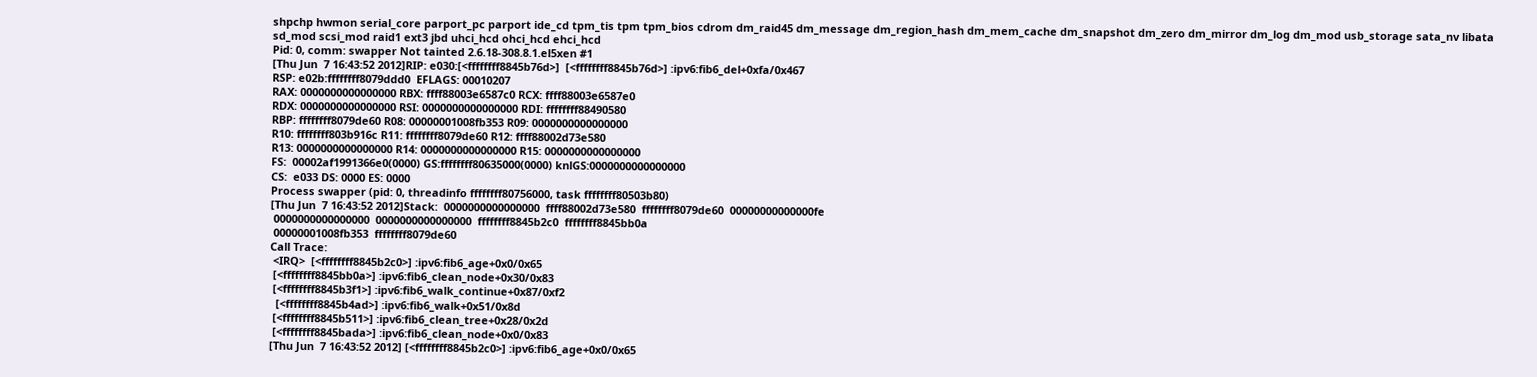shpchp hwmon serial_core parport_pc parport ide_cd tpm_tis tpm tpm_bios cdrom dm_raid45 dm_message dm_region_hash dm_mem_cache dm_snapshot dm_zero dm_mirror dm_log dm_mod usb_storage sata_nv libata sd_mod scsi_mod raid1 ext3 jbd uhci_hcd ohci_hcd ehci_hcd
Pid: 0, comm: swapper Not tainted 2.6.18-308.8.1.el5xen #1
[Thu Jun  7 16:43:52 2012]RIP: e030:[<ffffffff8845b76d>]  [<ffffffff8845b76d>] :ipv6:fib6_del+0xfa/0x467
RSP: e02b:ffffffff8079ddd0  EFLAGS: 00010207
RAX: 0000000000000000 RBX: ffff88003e6587c0 RCX: ffff88003e6587e0
RDX: 0000000000000000 RSI: 0000000000000000 RDI: ffffffff88490580
RBP: ffffffff8079de60 R08: 00000001008fb353 R09: 0000000000000000
R10: ffffffff803b916c R11: ffffffff8079de60 R12: ffff88002d73e580
R13: 0000000000000000 R14: 0000000000000000 R15: 0000000000000000
FS:  00002af1991366e0(0000) GS:ffffffff80635000(0000) knlGS:0000000000000000
CS:  e033 DS: 0000 ES: 0000
Process swapper (pid: 0, threadinfo ffffffff80756000, task ffffffff80503b80)
[Thu Jun  7 16:43:52 2012]Stack:  0000000000000000  ffff88002d73e580  ffffffff8079de60  00000000000000fe
 0000000000000000  0000000000000000  ffffffff8845b2c0  ffffffff8845bb0a
 00000001008fb353  ffffffff8079de60
Call Trace:
 <IRQ>  [<ffffffff8845b2c0>] :ipv6:fib6_age+0x0/0x65
 [<ffffffff8845bb0a>] :ipv6:fib6_clean_node+0x30/0x83
 [<ffffffff8845b3f1>] :ipv6:fib6_walk_continue+0x87/0xf2
  [<ffffffff8845b4ad>] :ipv6:fib6_walk+0x51/0x8d
 [<ffffffff8845b511>] :ipv6:fib6_clean_tree+0x28/0x2d
 [<ffffffff8845bada>] :ipv6:fib6_clean_node+0x0/0x83
[Thu Jun  7 16:43:52 2012] [<ffffffff8845b2c0>] :ipv6:fib6_age+0x0/0x65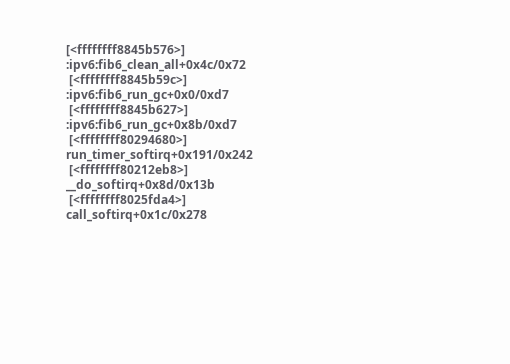[<ffffffff8845b576>] :ipv6:fib6_clean_all+0x4c/0x72
 [<ffffffff8845b59c>] :ipv6:fib6_run_gc+0x0/0xd7
 [<ffffffff8845b627>] :ipv6:fib6_run_gc+0x8b/0xd7
 [<ffffffff80294680>] run_timer_softirq+0x191/0x242
 [<ffffffff80212eb8>] __do_softirq+0x8d/0x13b
 [<ffffffff8025fda4>] call_softirq+0x1c/0x278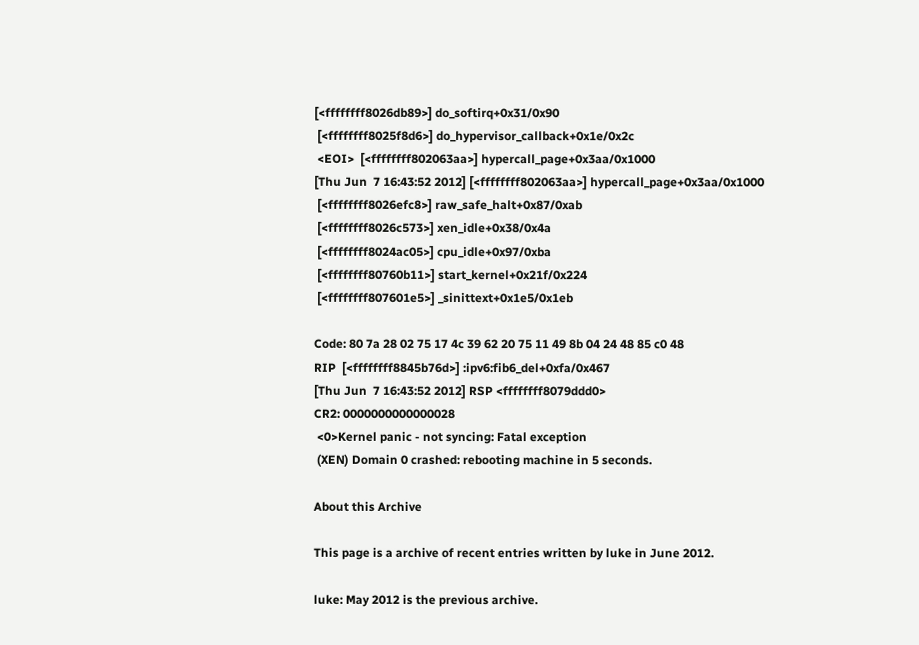[<ffffffff8026db89>] do_softirq+0x31/0x90
 [<ffffffff8025f8d6>] do_hypervisor_callback+0x1e/0x2c
 <EOI>  [<ffffffff802063aa>] hypercall_page+0x3aa/0x1000
[Thu Jun  7 16:43:52 2012] [<ffffffff802063aa>] hypercall_page+0x3aa/0x1000
 [<ffffffff8026efc8>] raw_safe_halt+0x87/0xab
 [<ffffffff8026c573>] xen_idle+0x38/0x4a
 [<ffffffff8024ac05>] cpu_idle+0x97/0xba
 [<ffffffff80760b11>] start_kernel+0x21f/0x224
 [<ffffffff807601e5>] _sinittext+0x1e5/0x1eb

Code: 80 7a 28 02 75 17 4c 39 62 20 75 11 49 8b 04 24 48 85 c0 48
RIP  [<ffffffff8845b76d>] :ipv6:fib6_del+0xfa/0x467
[Thu Jun  7 16:43:52 2012] RSP <ffffffff8079ddd0>
CR2: 0000000000000028
 <0>Kernel panic - not syncing: Fatal exception
 (XEN) Domain 0 crashed: rebooting machine in 5 seconds.

About this Archive

This page is a archive of recent entries written by luke in June 2012.

luke: May 2012 is the previous archive.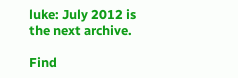luke: July 2012 is the next archive.

Find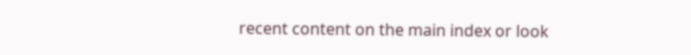recent content on the main index or look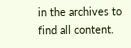in the archives to find all content.